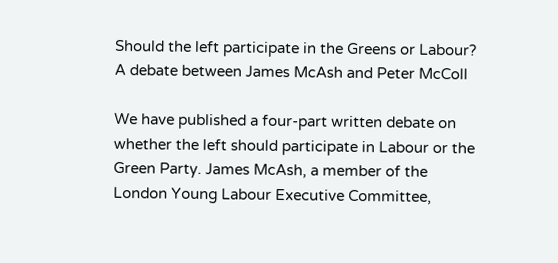Should the left participate in the Greens or Labour? A debate between James McAsh and Peter McColl

We have published a four-part written debate on whether the left should participate in Labour or the Green Party. James McAsh, a member of the London Young Labour Executive Committee,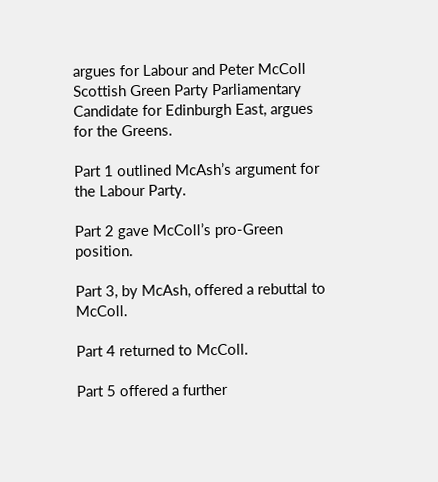argues for Labour and Peter McColl Scottish Green Party Parliamentary Candidate for Edinburgh East, argues for the Greens.

Part 1 outlined McAsh’s argument for the Labour Party.

Part 2 gave McColl’s pro-Green position.

Part 3, by McAsh, offered a rebuttal to McColl.

Part 4 returned to McColl.

Part 5 offered a further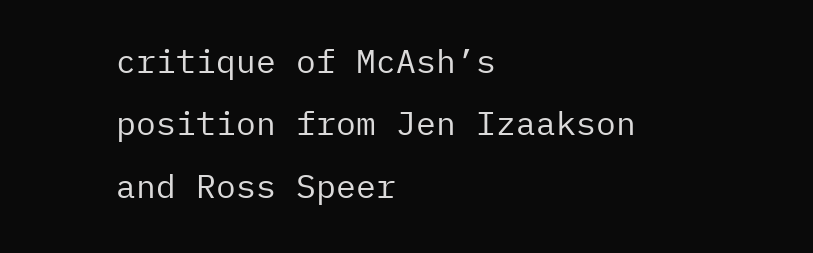critique of McAsh’s position from Jen Izaakson and Ross Speer